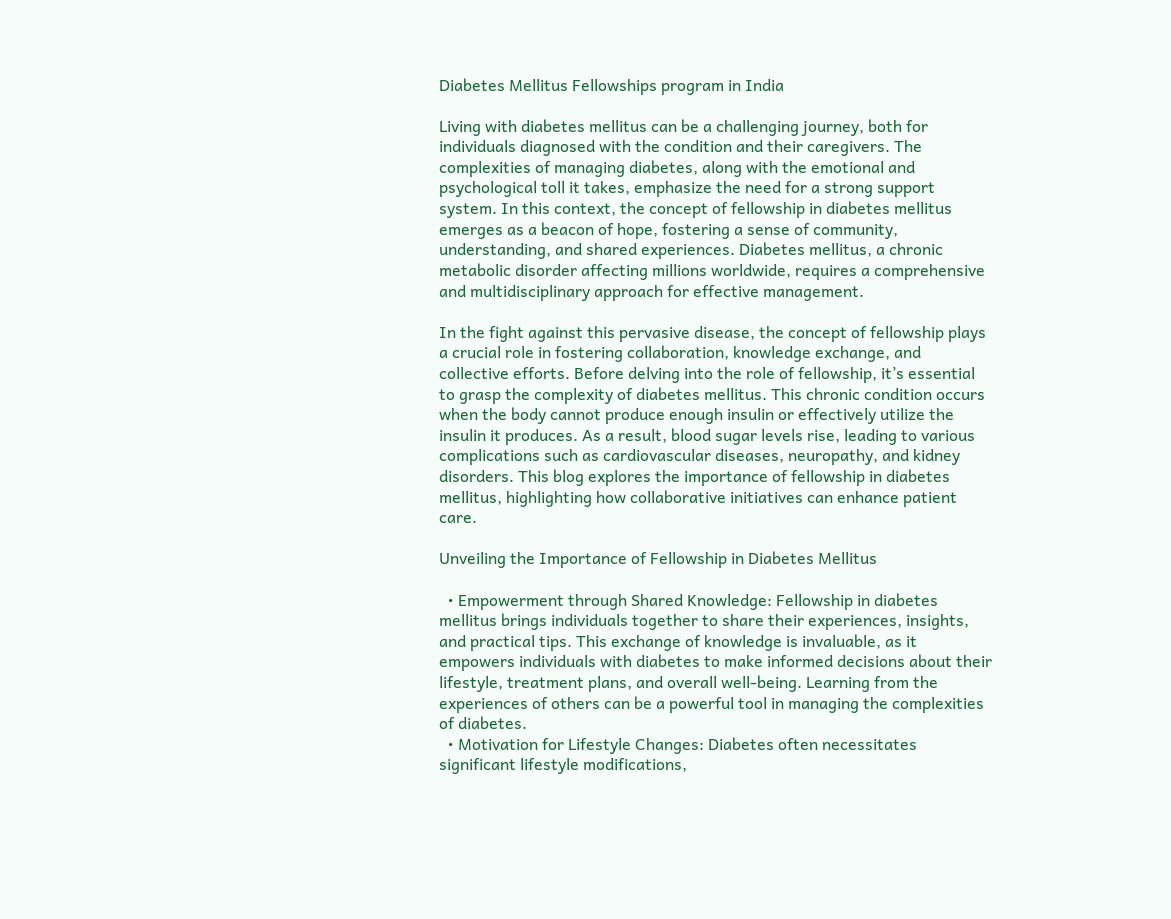Diabetes Mellitus Fellowships program in India

Living with diabetes mellitus can be a challenging journey, both for individuals diagnosed with the condition and their caregivers. The complexities of managing diabetes, along with the emotional and psychological toll it takes, emphasize the need for a strong support system. In this context, the concept of fellowship in diabetes mellitus emerges as a beacon of hope, fostering a sense of community, understanding, and shared experiences. Diabetes mellitus, a chronic metabolic disorder affecting millions worldwide, requires a comprehensive and multidisciplinary approach for effective management.

In the fight against this pervasive disease, the concept of fellowship plays a crucial role in fostering collaboration, knowledge exchange, and collective efforts. Before delving into the role of fellowship, it’s essential to grasp the complexity of diabetes mellitus. This chronic condition occurs when the body cannot produce enough insulin or effectively utilize the insulin it produces. As a result, blood sugar levels rise, leading to various complications such as cardiovascular diseases, neuropathy, and kidney disorders. This blog explores the importance of fellowship in diabetes mellitus, highlighting how collaborative initiatives can enhance patient care.

Unveiling the Importance of Fellowship in Diabetes Mellitus

  • Empowerment through Shared Knowledge: Fellowship in diabetes mellitus brings individuals together to share their experiences, insights, and practical tips. This exchange of knowledge is invaluable, as it empowers individuals with diabetes to make informed decisions about their lifestyle, treatment plans, and overall well-being. Learning from the experiences of others can be a powerful tool in managing the complexities of diabetes.
  • Motivation for Lifestyle Changes: Diabetes often necessitates significant lifestyle modifications,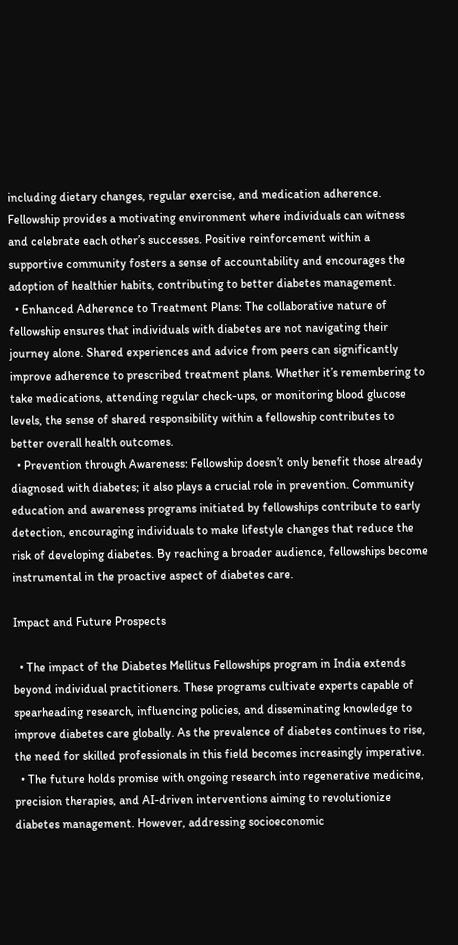including dietary changes, regular exercise, and medication adherence. Fellowship provides a motivating environment where individuals can witness and celebrate each other’s successes. Positive reinforcement within a supportive community fosters a sense of accountability and encourages the adoption of healthier habits, contributing to better diabetes management.
  • Enhanced Adherence to Treatment Plans: The collaborative nature of fellowship ensures that individuals with diabetes are not navigating their journey alone. Shared experiences and advice from peers can significantly improve adherence to prescribed treatment plans. Whether it’s remembering to take medications, attending regular check-ups, or monitoring blood glucose levels, the sense of shared responsibility within a fellowship contributes to better overall health outcomes.
  • Prevention through Awareness: Fellowship doesn’t only benefit those already diagnosed with diabetes; it also plays a crucial role in prevention. Community education and awareness programs initiated by fellowships contribute to early detection, encouraging individuals to make lifestyle changes that reduce the risk of developing diabetes. By reaching a broader audience, fellowships become instrumental in the proactive aspect of diabetes care.

Impact and Future Prospects

  • The impact of the Diabetes Mellitus Fellowships program in India extends beyond individual practitioners. These programs cultivate experts capable of spearheading research, influencing policies, and disseminating knowledge to improve diabetes care globally. As the prevalence of diabetes continues to rise, the need for skilled professionals in this field becomes increasingly imperative.
  • The future holds promise with ongoing research into regenerative medicine, precision therapies, and AI-driven interventions aiming to revolutionize diabetes management. However, addressing socioeconomic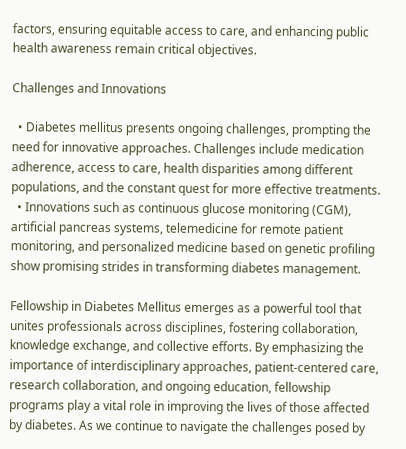factors, ensuring equitable access to care, and enhancing public health awareness remain critical objectives.

Challenges and Innovations

  • Diabetes mellitus presents ongoing challenges, prompting the need for innovative approaches. Challenges include medication adherence, access to care, health disparities among different populations, and the constant quest for more effective treatments.
  • Innovations such as continuous glucose monitoring (CGM), artificial pancreas systems, telemedicine for remote patient monitoring, and personalized medicine based on genetic profiling show promising strides in transforming diabetes management.

Fellowship in Diabetes Mellitus emerges as a powerful tool that unites professionals across disciplines, fostering collaboration, knowledge exchange, and collective efforts. By emphasizing the importance of interdisciplinary approaches, patient-centered care, research collaboration, and ongoing education, fellowship programs play a vital role in improving the lives of those affected by diabetes. As we continue to navigate the challenges posed by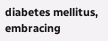diabetes mellitus, embracing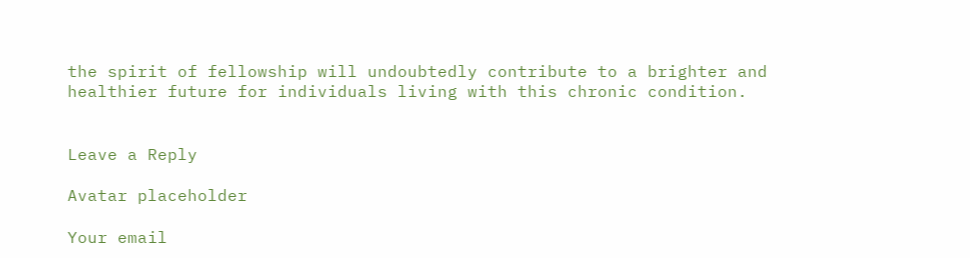the spirit of fellowship will undoubtedly contribute to a brighter and healthier future for individuals living with this chronic condition.


Leave a Reply

Avatar placeholder

Your email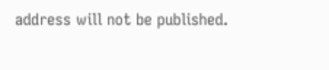address will not be published.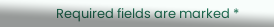Required fields are marked *